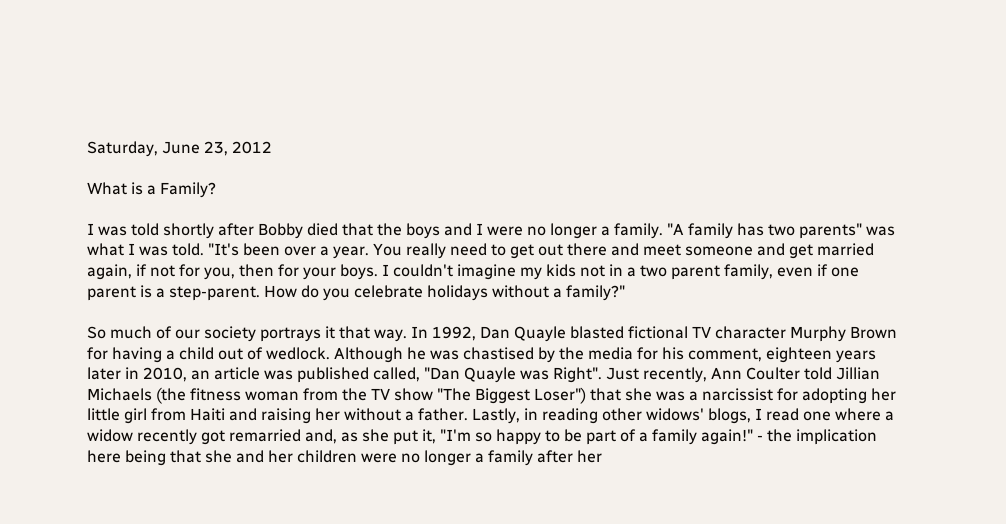Saturday, June 23, 2012

What is a Family?

I was told shortly after Bobby died that the boys and I were no longer a family. "A family has two parents" was what I was told. "It's been over a year. You really need to get out there and meet someone and get married again, if not for you, then for your boys. I couldn't imagine my kids not in a two parent family, even if one parent is a step-parent. How do you celebrate holidays without a family?"

So much of our society portrays it that way. In 1992, Dan Quayle blasted fictional TV character Murphy Brown for having a child out of wedlock. Although he was chastised by the media for his comment, eighteen years later in 2010, an article was published called, "Dan Quayle was Right". Just recently, Ann Coulter told Jillian Michaels (the fitness woman from the TV show "The Biggest Loser") that she was a narcissist for adopting her little girl from Haiti and raising her without a father. Lastly, in reading other widows' blogs, I read one where a widow recently got remarried and, as she put it, "I'm so happy to be part of a family again!" - the implication here being that she and her children were no longer a family after her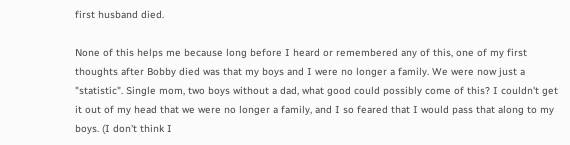first husband died.

None of this helps me because long before I heard or remembered any of this, one of my first thoughts after Bobby died was that my boys and I were no longer a family. We were now just a "statistic". Single mom, two boys without a dad, what good could possibly come of this? I couldn't get it out of my head that we were no longer a family, and I so feared that I would pass that along to my boys. (I don't think I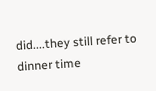did....they still refer to dinner time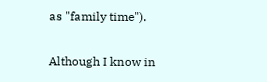as "family time").

Although I know in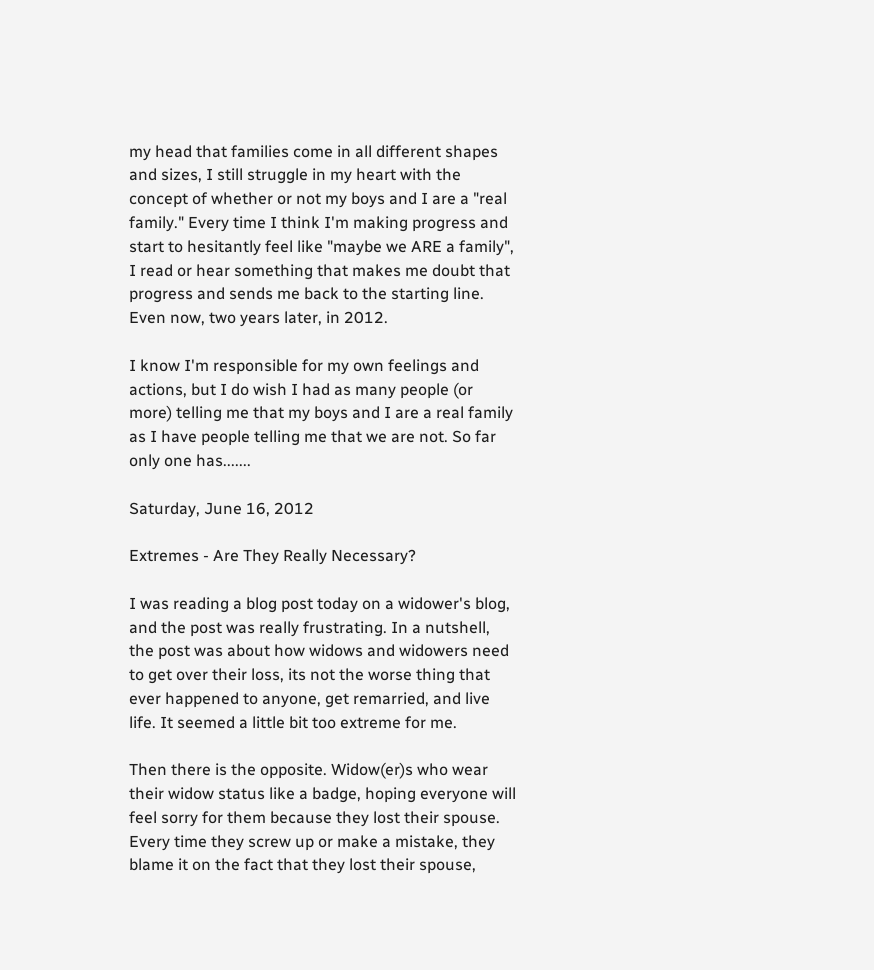my head that families come in all different shapes and sizes, I still struggle in my heart with the concept of whether or not my boys and I are a "real family." Every time I think I'm making progress and start to hesitantly feel like "maybe we ARE a family", I read or hear something that makes me doubt that progress and sends me back to the starting line. Even now, two years later, in 2012.

I know I'm responsible for my own feelings and actions, but I do wish I had as many people (or more) telling me that my boys and I are a real family as I have people telling me that we are not. So far only one has.......

Saturday, June 16, 2012

Extremes - Are They Really Necessary?

I was reading a blog post today on a widower's blog, and the post was really frustrating. In a nutshell, the post was about how widows and widowers need to get over their loss, its not the worse thing that ever happened to anyone, get remarried, and live life. It seemed a little bit too extreme for me.

Then there is the opposite. Widow(er)s who wear their widow status like a badge, hoping everyone will feel sorry for them because they lost their spouse. Every time they screw up or make a mistake, they blame it on the fact that they lost their spouse,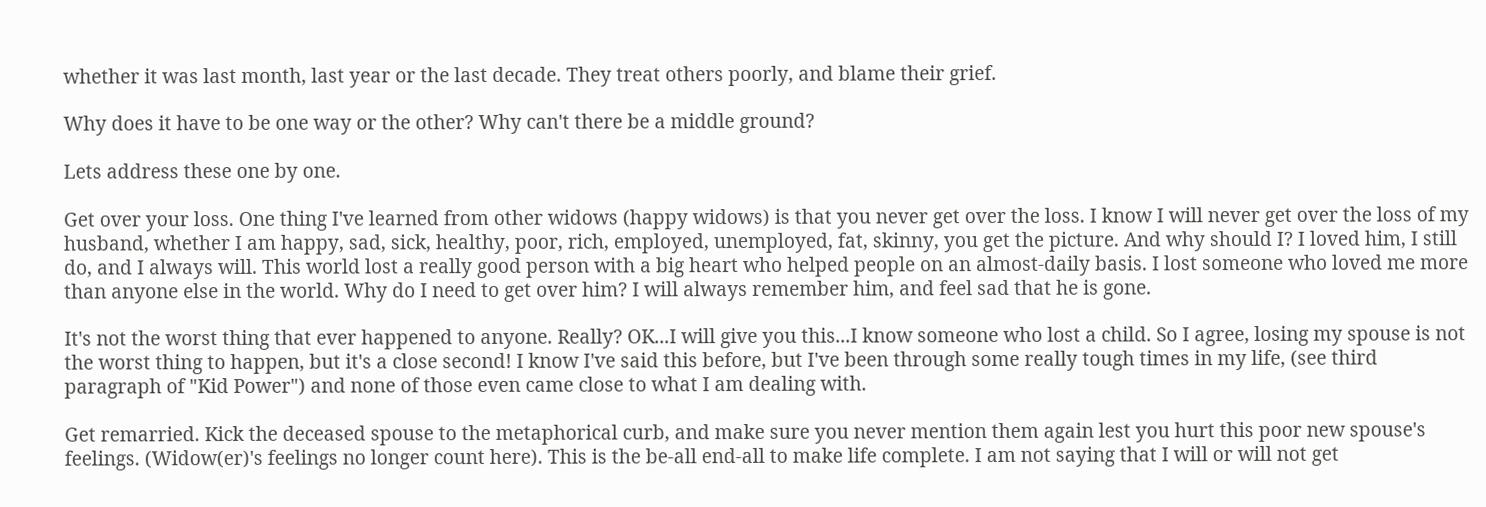whether it was last month, last year or the last decade. They treat others poorly, and blame their grief.

Why does it have to be one way or the other? Why can't there be a middle ground?

Lets address these one by one.

Get over your loss. One thing I've learned from other widows (happy widows) is that you never get over the loss. I know I will never get over the loss of my husband, whether I am happy, sad, sick, healthy, poor, rich, employed, unemployed, fat, skinny, you get the picture. And why should I? I loved him, I still do, and I always will. This world lost a really good person with a big heart who helped people on an almost-daily basis. I lost someone who loved me more than anyone else in the world. Why do I need to get over him? I will always remember him, and feel sad that he is gone.

It's not the worst thing that ever happened to anyone. Really? OK...I will give you this...I know someone who lost a child. So I agree, losing my spouse is not the worst thing to happen, but it's a close second! I know I've said this before, but I've been through some really tough times in my life, (see third paragraph of "Kid Power") and none of those even came close to what I am dealing with.

Get remarried. Kick the deceased spouse to the metaphorical curb, and make sure you never mention them again lest you hurt this poor new spouse's feelings. (Widow(er)'s feelings no longer count here). This is the be-all end-all to make life complete. I am not saying that I will or will not get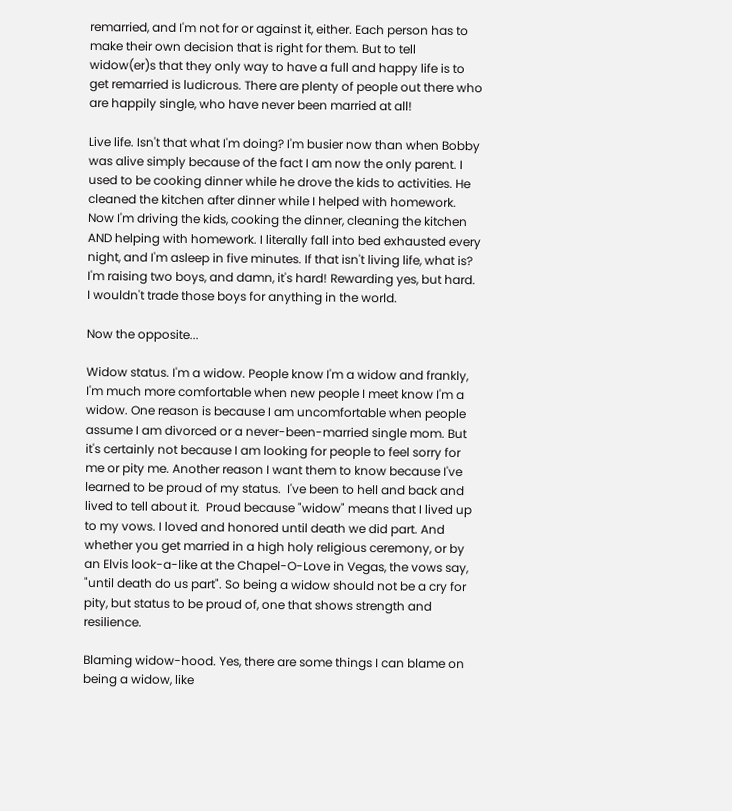remarried, and I'm not for or against it, either. Each person has to make their own decision that is right for them. But to tell widow(er)s that they only way to have a full and happy life is to get remarried is ludicrous. There are plenty of people out there who are happily single, who have never been married at all!

Live life. Isn't that what I'm doing? I'm busier now than when Bobby was alive simply because of the fact I am now the only parent. I used to be cooking dinner while he drove the kids to activities. He cleaned the kitchen after dinner while I helped with homework. Now I'm driving the kids, cooking the dinner, cleaning the kitchen AND helping with homework. I literally fall into bed exhausted every night, and I'm asleep in five minutes. If that isn't living life, what is? I'm raising two boys, and damn, it's hard! Rewarding yes, but hard. I wouldn't trade those boys for anything in the world.

Now the opposite...

Widow status. I'm a widow. People know I'm a widow and frankly, I'm much more comfortable when new people I meet know I'm a widow. One reason is because I am uncomfortable when people assume I am divorced or a never-been-married single mom. But it's certainly not because I am looking for people to feel sorry for me or pity me. Another reason I want them to know because I've learned to be proud of my status.  I've been to hell and back and lived to tell about it.  Proud because "widow" means that I lived up to my vows. I loved and honored until death we did part. And whether you get married in a high holy religious ceremony, or by an Elvis look-a-like at the Chapel-O-Love in Vegas, the vows say, "until death do us part". So being a widow should not be a cry for pity, but status to be proud of, one that shows strength and resilience.

Blaming widow-hood. Yes, there are some things I can blame on being a widow, like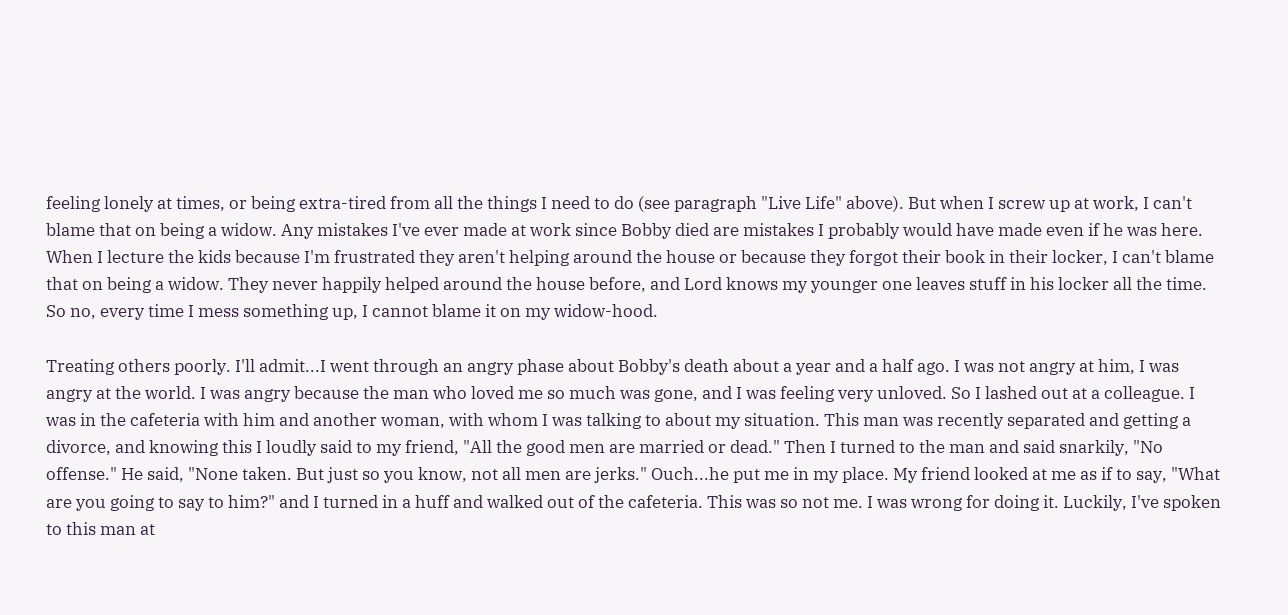feeling lonely at times, or being extra-tired from all the things I need to do (see paragraph "Live Life" above). But when I screw up at work, I can't blame that on being a widow. Any mistakes I've ever made at work since Bobby died are mistakes I probably would have made even if he was here. When I lecture the kids because I'm frustrated they aren't helping around the house or because they forgot their book in their locker, I can't blame that on being a widow. They never happily helped around the house before, and Lord knows my younger one leaves stuff in his locker all the time. So no, every time I mess something up, I cannot blame it on my widow-hood.

Treating others poorly. I'll admit...I went through an angry phase about Bobby's death about a year and a half ago. I was not angry at him, I was angry at the world. I was angry because the man who loved me so much was gone, and I was feeling very unloved. So I lashed out at a colleague. I was in the cafeteria with him and another woman, with whom I was talking to about my situation. This man was recently separated and getting a divorce, and knowing this I loudly said to my friend, "All the good men are married or dead." Then I turned to the man and said snarkily, "No offense." He said, "None taken. But just so you know, not all men are jerks." Ouch...he put me in my place. My friend looked at me as if to say, "What are you going to say to him?" and I turned in a huff and walked out of the cafeteria. This was so not me. I was wrong for doing it. Luckily, I've spoken to this man at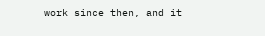work since then, and it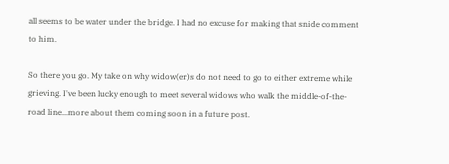all seems to be water under the bridge. I had no excuse for making that snide comment to him.

So there you go. My take on why widow(er)s do not need to go to either extreme while grieving. I've been lucky enough to meet several widows who walk the middle-of-the-road line...more about them coming soon in a future post.